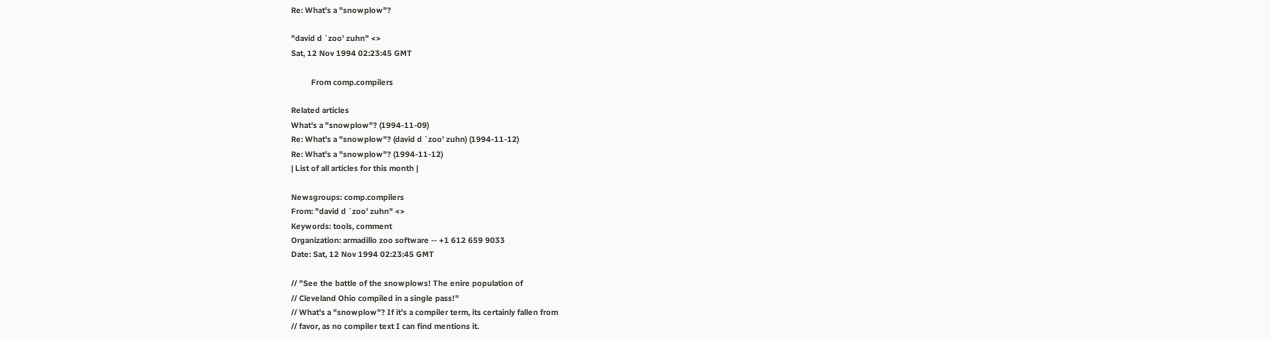Re: What's a "snowplow"?

"david d `zoo' zuhn" <>
Sat, 12 Nov 1994 02:23:45 GMT

          From comp.compilers

Related articles
What's a "snowplow"? (1994-11-09)
Re: What's a "snowplow"? (david d `zoo' zuhn) (1994-11-12)
Re: What's a "snowplow"? (1994-11-12)
| List of all articles for this month |

Newsgroups: comp.compilers
From: "david d `zoo' zuhn" <>
Keywords: tools, comment
Organization: armadillo zoo software -- +1 612 659 9033
Date: Sat, 12 Nov 1994 02:23:45 GMT

// "See the battle of the snowplows! The enire population of
// Cleveland Ohio compiled in a single pass!"
// What's a "snowplow"? If it's a compiler term, its certainly fallen from
// favor, as no compiler text I can find mentions it.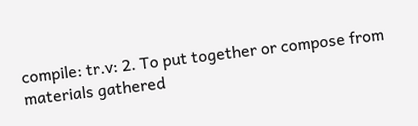compile: tr.v: 2. To put together or compose from materials gathered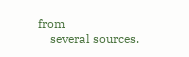from
    several sources.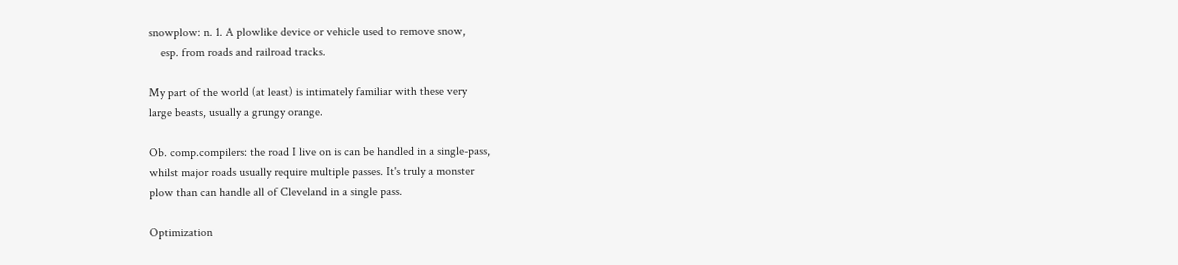snowplow: n. 1. A plowlike device or vehicle used to remove snow,
    esp. from roads and railroad tracks.

My part of the world (at least) is intimately familiar with these very
large beasts, usually a grungy orange.

Ob. comp.compilers: the road I live on is can be handled in a single-pass,
whilst major roads usually require multiple passes. It's truly a monster
plow than can handle all of Cleveland in a single pass.

Optimization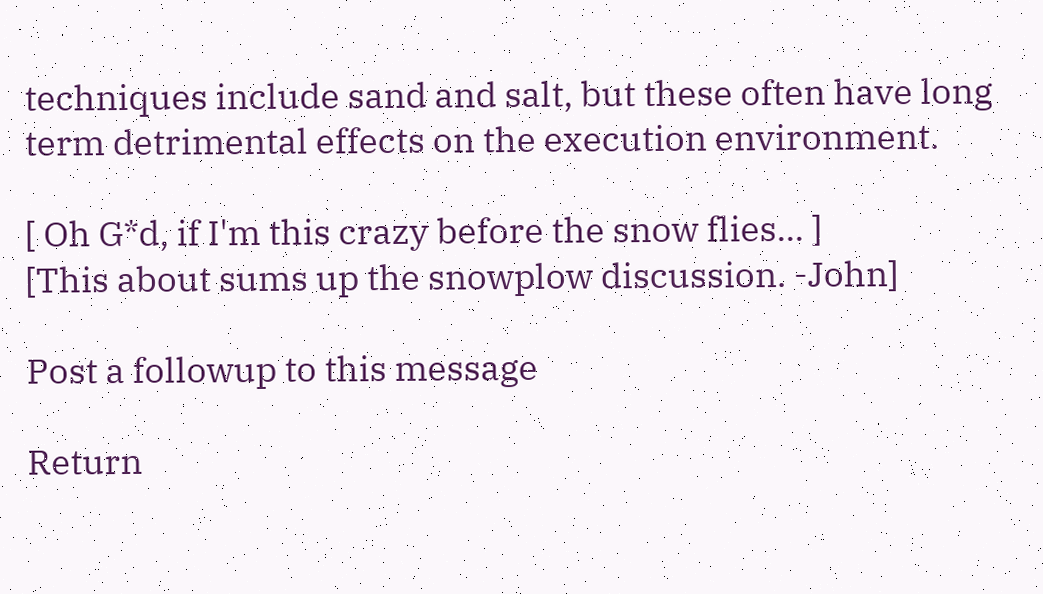techniques include sand and salt, but these often have long
term detrimental effects on the execution environment.

[ Oh G*d, if I'm this crazy before the snow flies... ]
[This about sums up the snowplow discussion. -John]

Post a followup to this message

Return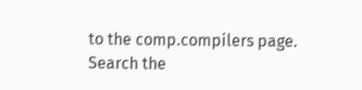to the comp.compilers page.
Search the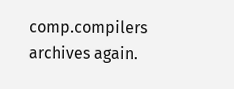comp.compilers archives again.